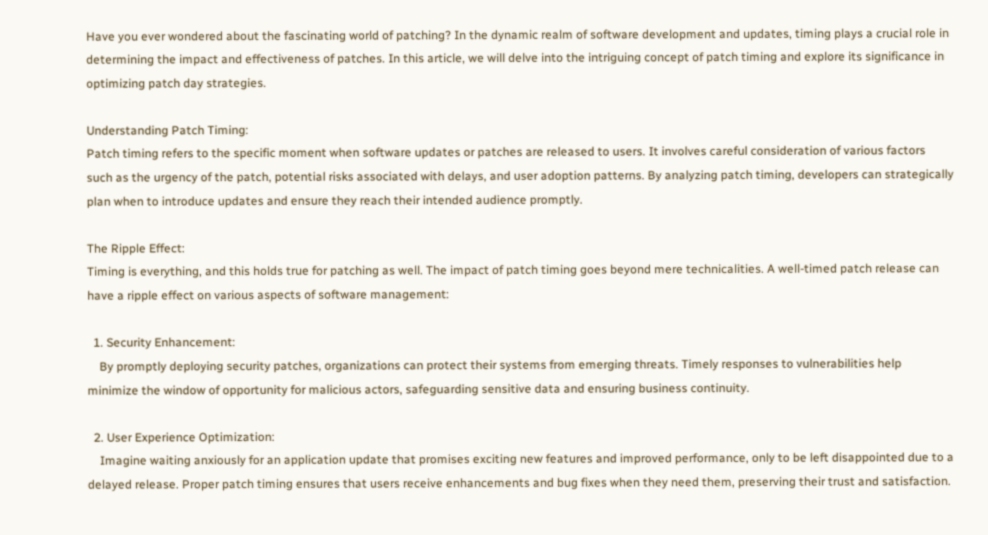Have you ever wondered about the fascinating world of patching? In the dynamic realm of software development and updates, timing plays a crucial role in determining the impact and effectiveness of patches. In this article, we will delve into the intriguing concept of patch timing and explore its significance in optimizing patch day strategies.

Understanding Patch Timing:
Patch timing refers to the specific moment when software updates or patches are released to users. It involves careful consideration of various factors such as the urgency of the patch, potential risks associated with delays, and user adoption patterns. By analyzing patch timing, developers can strategically plan when to introduce updates and ensure they reach their intended audience promptly.

The Ripple Effect:
Timing is everything, and this holds true for patching as well. The impact of patch timing goes beyond mere technicalities. A well-timed patch release can have a ripple effect on various aspects of software management:

  1. Security Enhancement:
    By promptly deploying security patches, organizations can protect their systems from emerging threats. Timely responses to vulnerabilities help minimize the window of opportunity for malicious actors, safeguarding sensitive data and ensuring business continuity.

  2. User Experience Optimization:
    Imagine waiting anxiously for an application update that promises exciting new features and improved performance, only to be left disappointed due to a delayed release. Proper patch timing ensures that users receive enhancements and bug fixes when they need them, preserving their trust and satisfaction.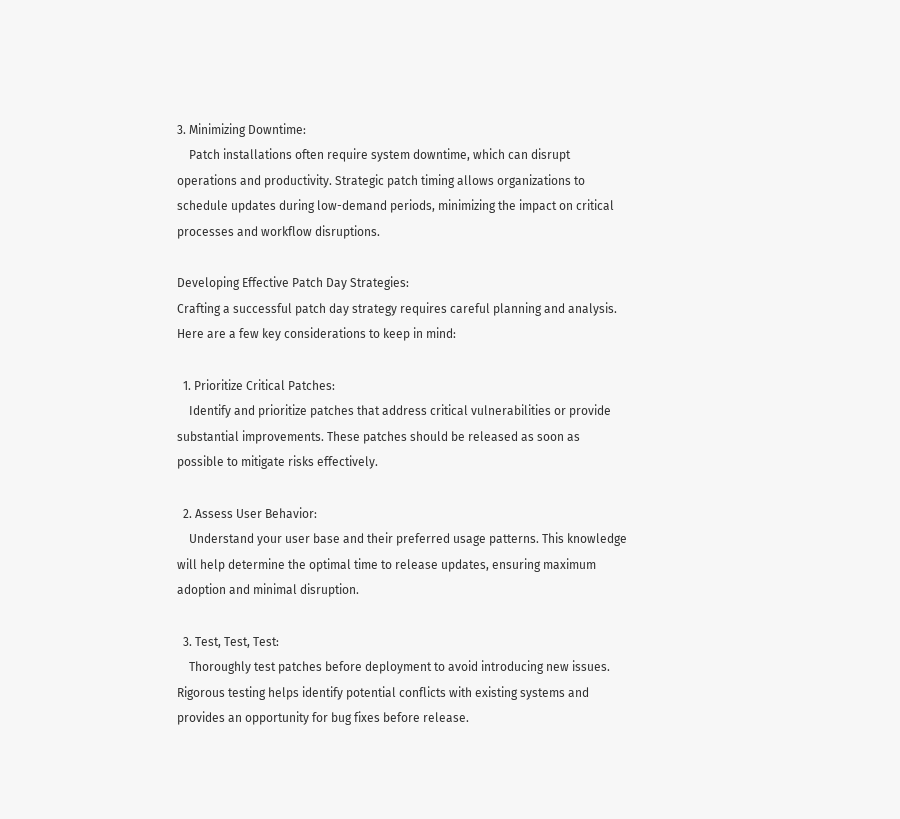3. Minimizing Downtime:
    Patch installations often require system downtime, which can disrupt operations and productivity. Strategic patch timing allows organizations to schedule updates during low-demand periods, minimizing the impact on critical processes and workflow disruptions.

Developing Effective Patch Day Strategies:
Crafting a successful patch day strategy requires careful planning and analysis. Here are a few key considerations to keep in mind:

  1. Prioritize Critical Patches:
    Identify and prioritize patches that address critical vulnerabilities or provide substantial improvements. These patches should be released as soon as possible to mitigate risks effectively.

  2. Assess User Behavior:
    Understand your user base and their preferred usage patterns. This knowledge will help determine the optimal time to release updates, ensuring maximum adoption and minimal disruption.

  3. Test, Test, Test:
    Thoroughly test patches before deployment to avoid introducing new issues. Rigorous testing helps identify potential conflicts with existing systems and provides an opportunity for bug fixes before release.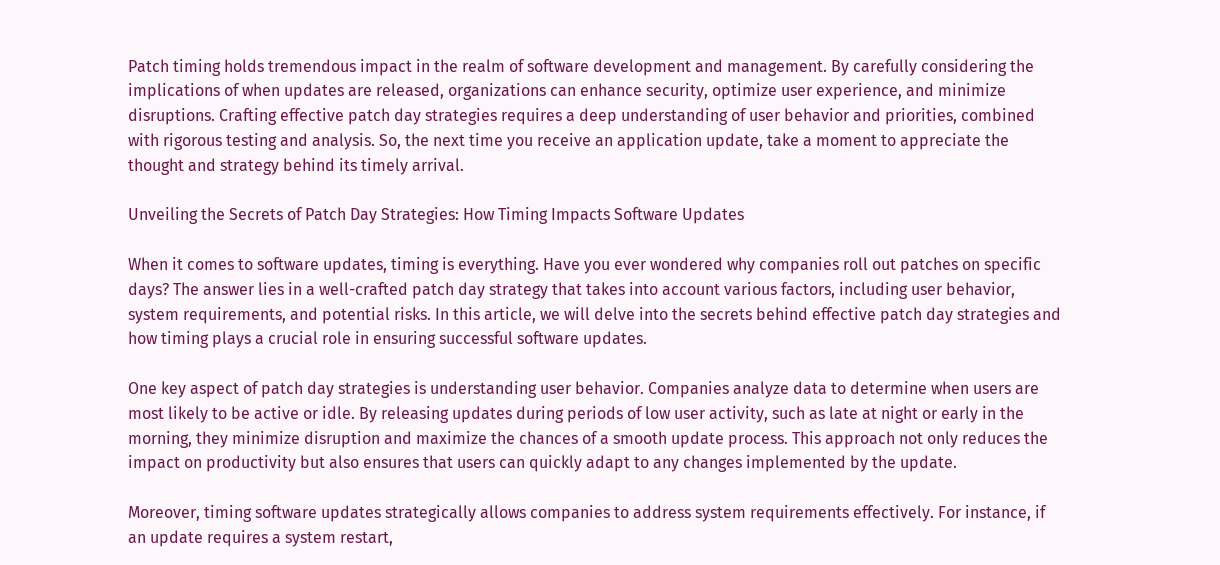Patch timing holds tremendous impact in the realm of software development and management. By carefully considering the implications of when updates are released, organizations can enhance security, optimize user experience, and minimize disruptions. Crafting effective patch day strategies requires a deep understanding of user behavior and priorities, combined with rigorous testing and analysis. So, the next time you receive an application update, take a moment to appreciate the thought and strategy behind its timely arrival.

Unveiling the Secrets of Patch Day Strategies: How Timing Impacts Software Updates

When it comes to software updates, timing is everything. Have you ever wondered why companies roll out patches on specific days? The answer lies in a well-crafted patch day strategy that takes into account various factors, including user behavior, system requirements, and potential risks. In this article, we will delve into the secrets behind effective patch day strategies and how timing plays a crucial role in ensuring successful software updates.

One key aspect of patch day strategies is understanding user behavior. Companies analyze data to determine when users are most likely to be active or idle. By releasing updates during periods of low user activity, such as late at night or early in the morning, they minimize disruption and maximize the chances of a smooth update process. This approach not only reduces the impact on productivity but also ensures that users can quickly adapt to any changes implemented by the update.

Moreover, timing software updates strategically allows companies to address system requirements effectively. For instance, if an update requires a system restart,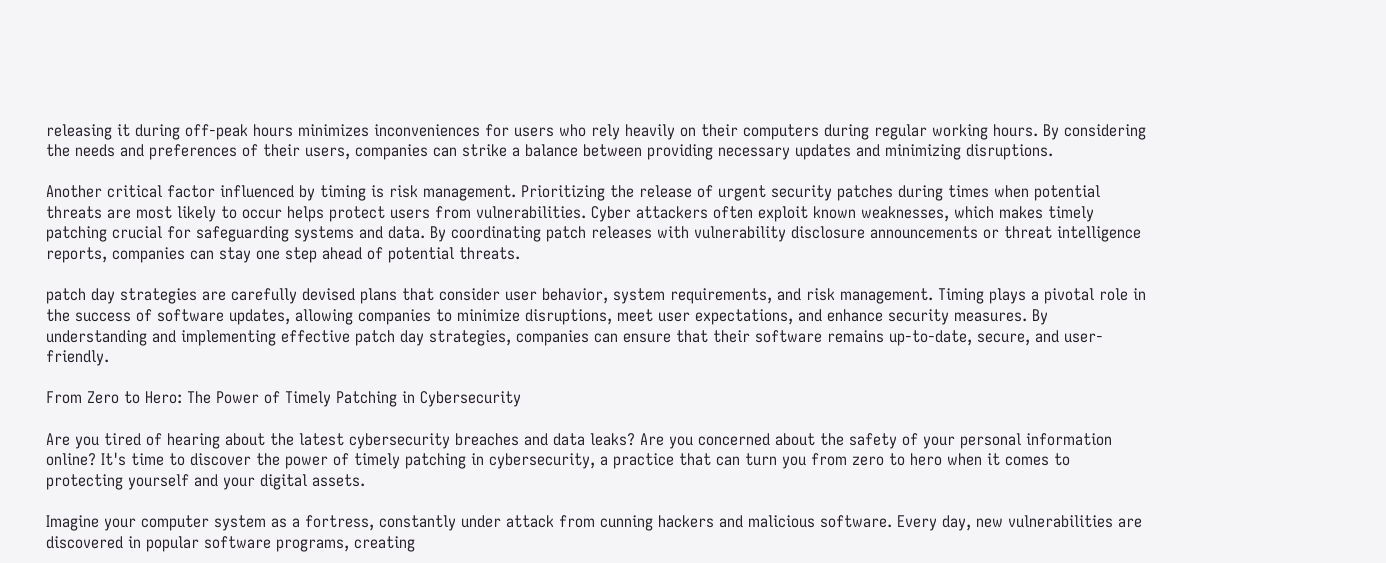releasing it during off-peak hours minimizes inconveniences for users who rely heavily on their computers during regular working hours. By considering the needs and preferences of their users, companies can strike a balance between providing necessary updates and minimizing disruptions.

Another critical factor influenced by timing is risk management. Prioritizing the release of urgent security patches during times when potential threats are most likely to occur helps protect users from vulnerabilities. Cyber attackers often exploit known weaknesses, which makes timely patching crucial for safeguarding systems and data. By coordinating patch releases with vulnerability disclosure announcements or threat intelligence reports, companies can stay one step ahead of potential threats.

patch day strategies are carefully devised plans that consider user behavior, system requirements, and risk management. Timing plays a pivotal role in the success of software updates, allowing companies to minimize disruptions, meet user expectations, and enhance security measures. By understanding and implementing effective patch day strategies, companies can ensure that their software remains up-to-date, secure, and user-friendly.

From Zero to Hero: The Power of Timely Patching in Cybersecurity

Are you tired of hearing about the latest cybersecurity breaches and data leaks? Are you concerned about the safety of your personal information online? It's time to discover the power of timely patching in cybersecurity, a practice that can turn you from zero to hero when it comes to protecting yourself and your digital assets.

Imagine your computer system as a fortress, constantly under attack from cunning hackers and malicious software. Every day, new vulnerabilities are discovered in popular software programs, creating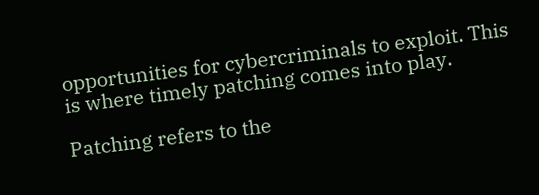opportunities for cybercriminals to exploit. This is where timely patching comes into play.

Patching refers to the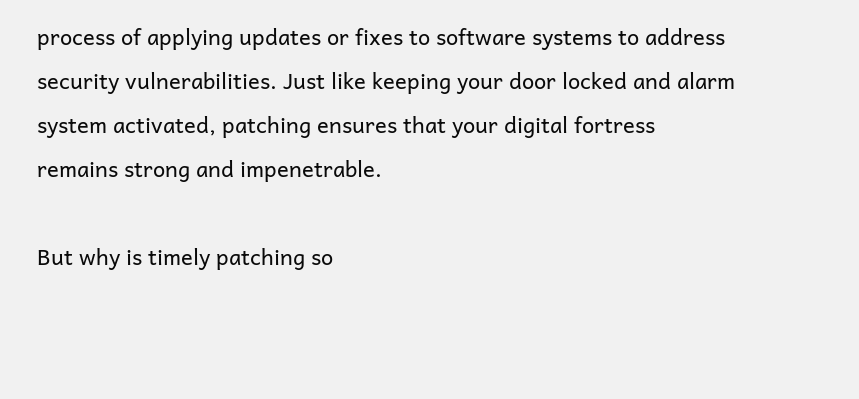process of applying updates or fixes to software systems to address security vulnerabilities. Just like keeping your door locked and alarm system activated, patching ensures that your digital fortress remains strong and impenetrable.

But why is timely patching so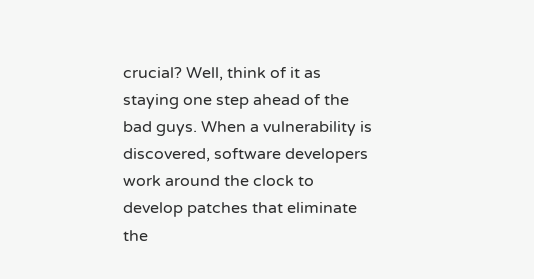crucial? Well, think of it as staying one step ahead of the bad guys. When a vulnerability is discovered, software developers work around the clock to develop patches that eliminate the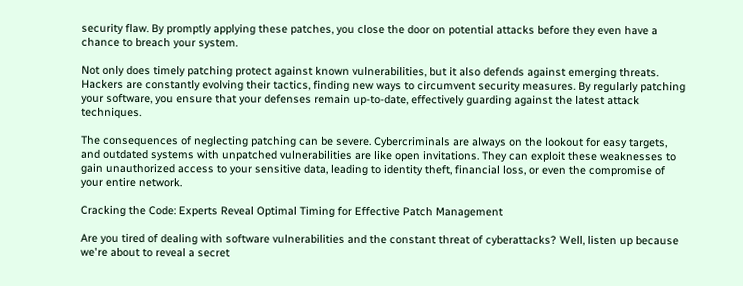security flaw. By promptly applying these patches, you close the door on potential attacks before they even have a chance to breach your system.

Not only does timely patching protect against known vulnerabilities, but it also defends against emerging threats. Hackers are constantly evolving their tactics, finding new ways to circumvent security measures. By regularly patching your software, you ensure that your defenses remain up-to-date, effectively guarding against the latest attack techniques.

The consequences of neglecting patching can be severe. Cybercriminals are always on the lookout for easy targets, and outdated systems with unpatched vulnerabilities are like open invitations. They can exploit these weaknesses to gain unauthorized access to your sensitive data, leading to identity theft, financial loss, or even the compromise of your entire network.

Cracking the Code: Experts Reveal Optimal Timing for Effective Patch Management

Are you tired of dealing with software vulnerabilities and the constant threat of cyberattacks? Well, listen up because we're about to reveal a secret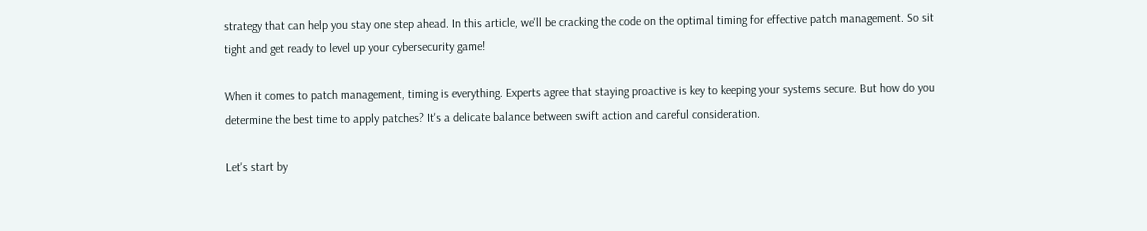strategy that can help you stay one step ahead. In this article, we'll be cracking the code on the optimal timing for effective patch management. So sit tight and get ready to level up your cybersecurity game!

When it comes to patch management, timing is everything. Experts agree that staying proactive is key to keeping your systems secure. But how do you determine the best time to apply patches? It's a delicate balance between swift action and careful consideration.

Let's start by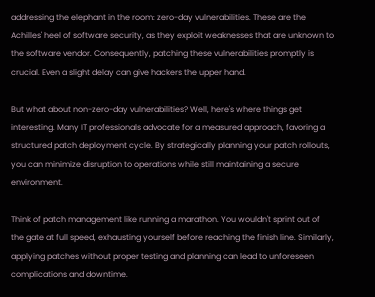addressing the elephant in the room: zero-day vulnerabilities. These are the Achilles' heel of software security, as they exploit weaknesses that are unknown to the software vendor. Consequently, patching these vulnerabilities promptly is crucial. Even a slight delay can give hackers the upper hand.

But what about non-zero-day vulnerabilities? Well, here's where things get interesting. Many IT professionals advocate for a measured approach, favoring a structured patch deployment cycle. By strategically planning your patch rollouts, you can minimize disruption to operations while still maintaining a secure environment.

Think of patch management like running a marathon. You wouldn't sprint out of the gate at full speed, exhausting yourself before reaching the finish line. Similarly, applying patches without proper testing and planning can lead to unforeseen complications and downtime.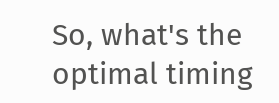So, what's the optimal timing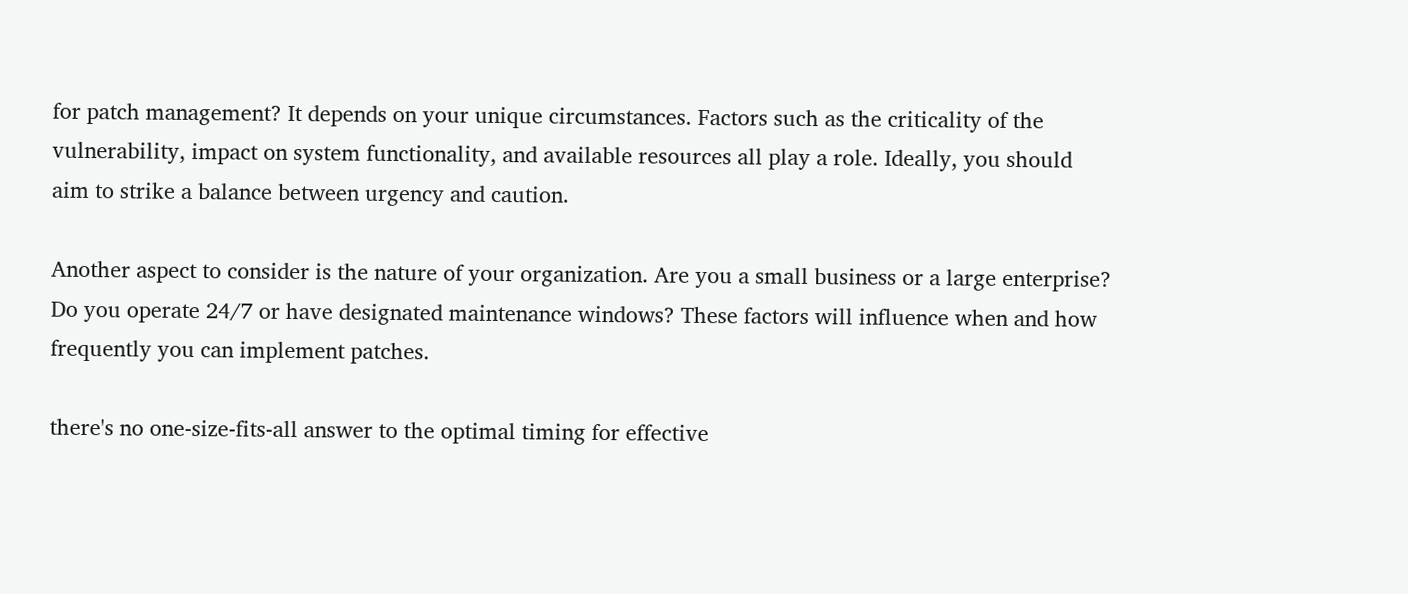for patch management? It depends on your unique circumstances. Factors such as the criticality of the vulnerability, impact on system functionality, and available resources all play a role. Ideally, you should aim to strike a balance between urgency and caution.

Another aspect to consider is the nature of your organization. Are you a small business or a large enterprise? Do you operate 24/7 or have designated maintenance windows? These factors will influence when and how frequently you can implement patches.

there's no one-size-fits-all answer to the optimal timing for effective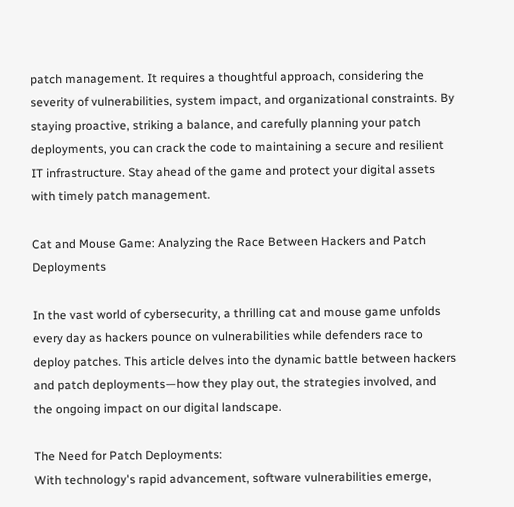patch management. It requires a thoughtful approach, considering the severity of vulnerabilities, system impact, and organizational constraints. By staying proactive, striking a balance, and carefully planning your patch deployments, you can crack the code to maintaining a secure and resilient IT infrastructure. Stay ahead of the game and protect your digital assets with timely patch management.

Cat and Mouse Game: Analyzing the Race Between Hackers and Patch Deployments

In the vast world of cybersecurity, a thrilling cat and mouse game unfolds every day as hackers pounce on vulnerabilities while defenders race to deploy patches. This article delves into the dynamic battle between hackers and patch deployments—how they play out, the strategies involved, and the ongoing impact on our digital landscape.

The Need for Patch Deployments:
With technology's rapid advancement, software vulnerabilities emerge,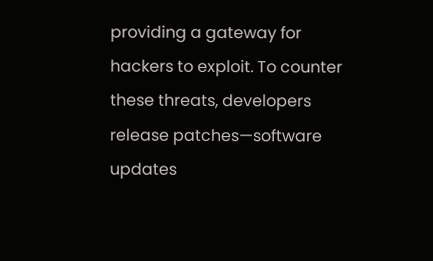providing a gateway for hackers to exploit. To counter these threats, developers release patches—software updates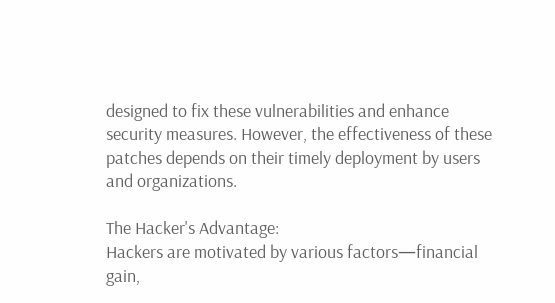designed to fix these vulnerabilities and enhance security measures. However, the effectiveness of these patches depends on their timely deployment by users and organizations.

The Hacker's Advantage:
Hackers are motivated by various factors—financial gain,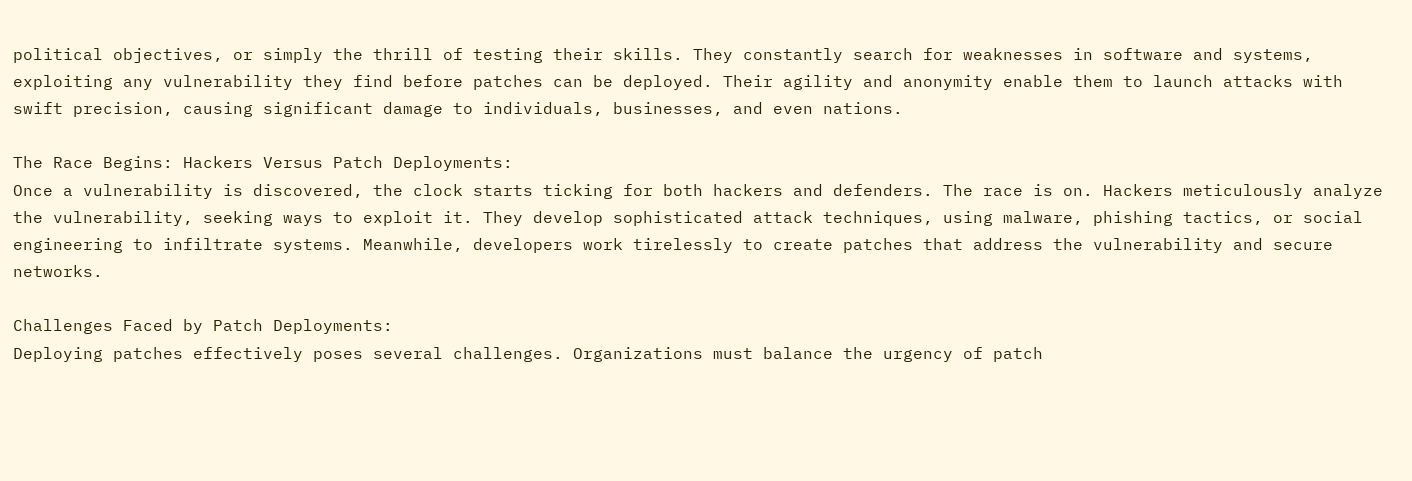political objectives, or simply the thrill of testing their skills. They constantly search for weaknesses in software and systems, exploiting any vulnerability they find before patches can be deployed. Their agility and anonymity enable them to launch attacks with swift precision, causing significant damage to individuals, businesses, and even nations.

The Race Begins: Hackers Versus Patch Deployments:
Once a vulnerability is discovered, the clock starts ticking for both hackers and defenders. The race is on. Hackers meticulously analyze the vulnerability, seeking ways to exploit it. They develop sophisticated attack techniques, using malware, phishing tactics, or social engineering to infiltrate systems. Meanwhile, developers work tirelessly to create patches that address the vulnerability and secure networks.

Challenges Faced by Patch Deployments:
Deploying patches effectively poses several challenges. Organizations must balance the urgency of patch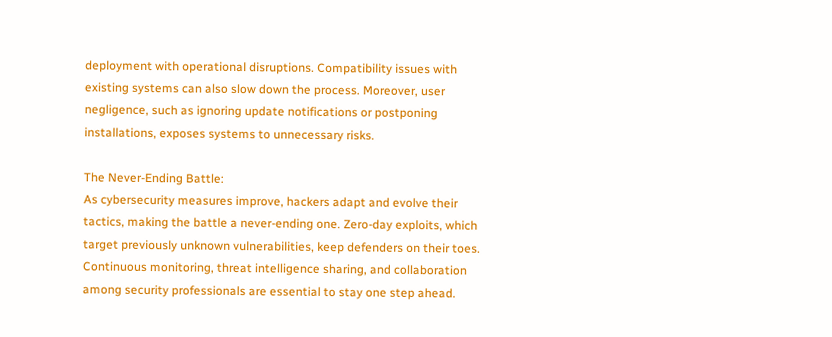deployment with operational disruptions. Compatibility issues with existing systems can also slow down the process. Moreover, user negligence, such as ignoring update notifications or postponing installations, exposes systems to unnecessary risks.

The Never-Ending Battle:
As cybersecurity measures improve, hackers adapt and evolve their tactics, making the battle a never-ending one. Zero-day exploits, which target previously unknown vulnerabilities, keep defenders on their toes. Continuous monitoring, threat intelligence sharing, and collaboration among security professionals are essential to stay one step ahead.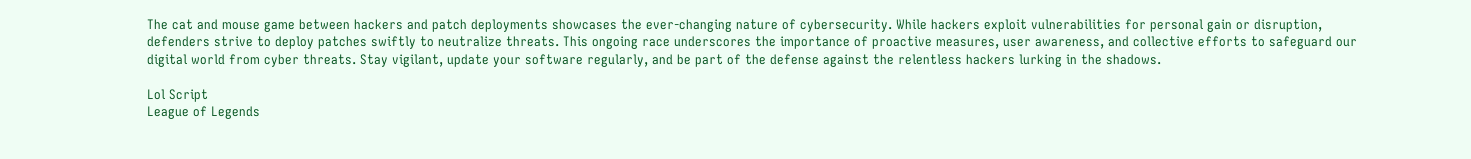The cat and mouse game between hackers and patch deployments showcases the ever-changing nature of cybersecurity. While hackers exploit vulnerabilities for personal gain or disruption, defenders strive to deploy patches swiftly to neutralize threats. This ongoing race underscores the importance of proactive measures, user awareness, and collective efforts to safeguard our digital world from cyber threats. Stay vigilant, update your software regularly, and be part of the defense against the relentless hackers lurking in the shadows.

Lol Script
League of Legends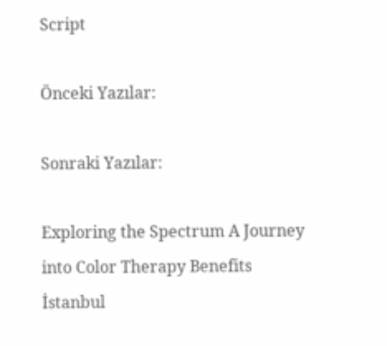Script

Önceki Yazılar:

Sonraki Yazılar:

Exploring the Spectrum A Journey into Color Therapy Benefits
İstanbul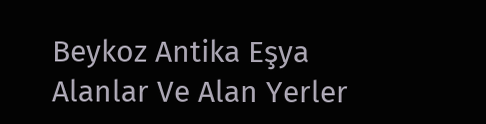Beykoz Antika Eşya Alanlar Ve Alan Yerler